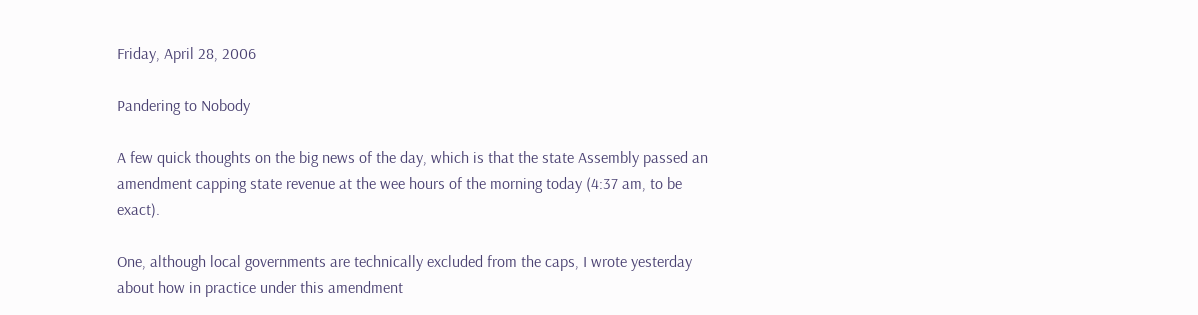Friday, April 28, 2006

Pandering to Nobody

A few quick thoughts on the big news of the day, which is that the state Assembly passed an amendment capping state revenue at the wee hours of the morning today (4:37 am, to be exact).

One, although local governments are technically excluded from the caps, I wrote yesterday about how in practice under this amendment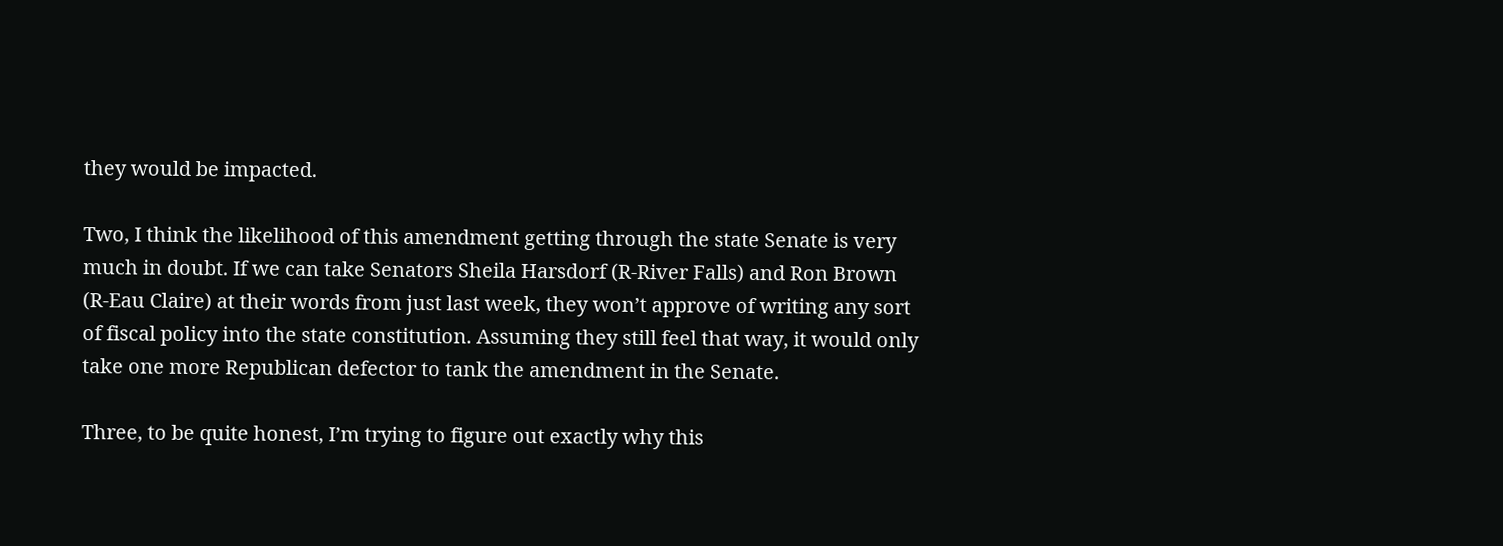they would be impacted.

Two, I think the likelihood of this amendment getting through the state Senate is very much in doubt. If we can take Senators Sheila Harsdorf (R-River Falls) and Ron Brown (R-Eau Claire) at their words from just last week, they won’t approve of writing any sort of fiscal policy into the state constitution. Assuming they still feel that way, it would only take one more Republican defector to tank the amendment in the Senate.

Three, to be quite honest, I’m trying to figure out exactly why this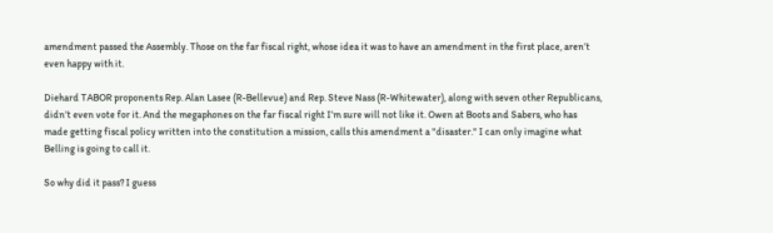amendment passed the Assembly. Those on the far fiscal right, whose idea it was to have an amendment in the first place, aren’t even happy with it.

Diehard TABOR proponents Rep. Alan Lasee (R-Bellevue) and Rep. Steve Nass (R-Whitewater), along with seven other Republicans, didn’t even vote for it. And the megaphones on the far fiscal right I’m sure will not like it. Owen at Boots and Sabers, who has made getting fiscal policy written into the constitution a mission, calls this amendment a "disaster." I can only imagine what Belling is going to call it.

So why did it pass? I guess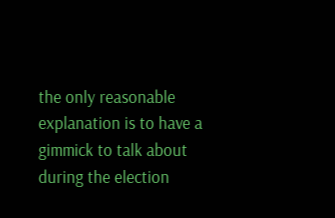the only reasonable explanation is to have a gimmick to talk about during the election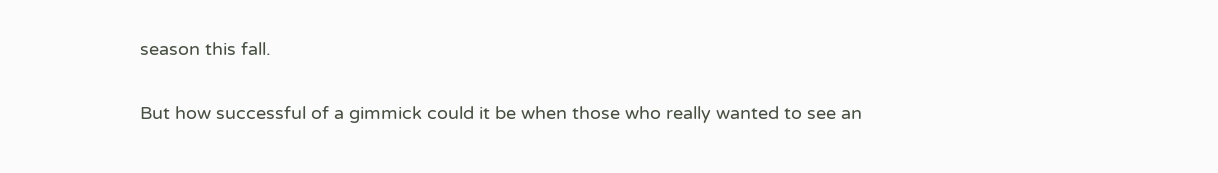season this fall.

But how successful of a gimmick could it be when those who really wanted to see an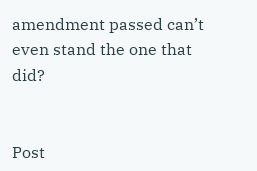amendment passed can’t even stand the one that did?


Post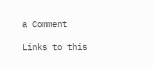a Comment

Links to this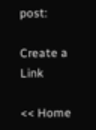post:

Create a Link

<< Home